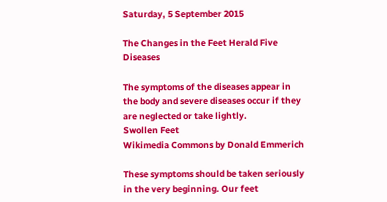Saturday, 5 September 2015

The Changes in the Feet Herald Five Diseases

The symptoms of the diseases appear in the body and severe diseases occur if they are neglected or take lightly.
Swollen Feet
Wikimedia Commons by Donald Emmerich

These symptoms should be taken seriously in the very beginning. Our feet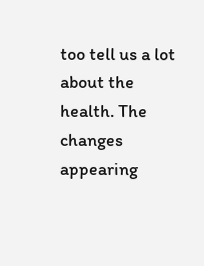too tell us a lot about the health. The changes appearing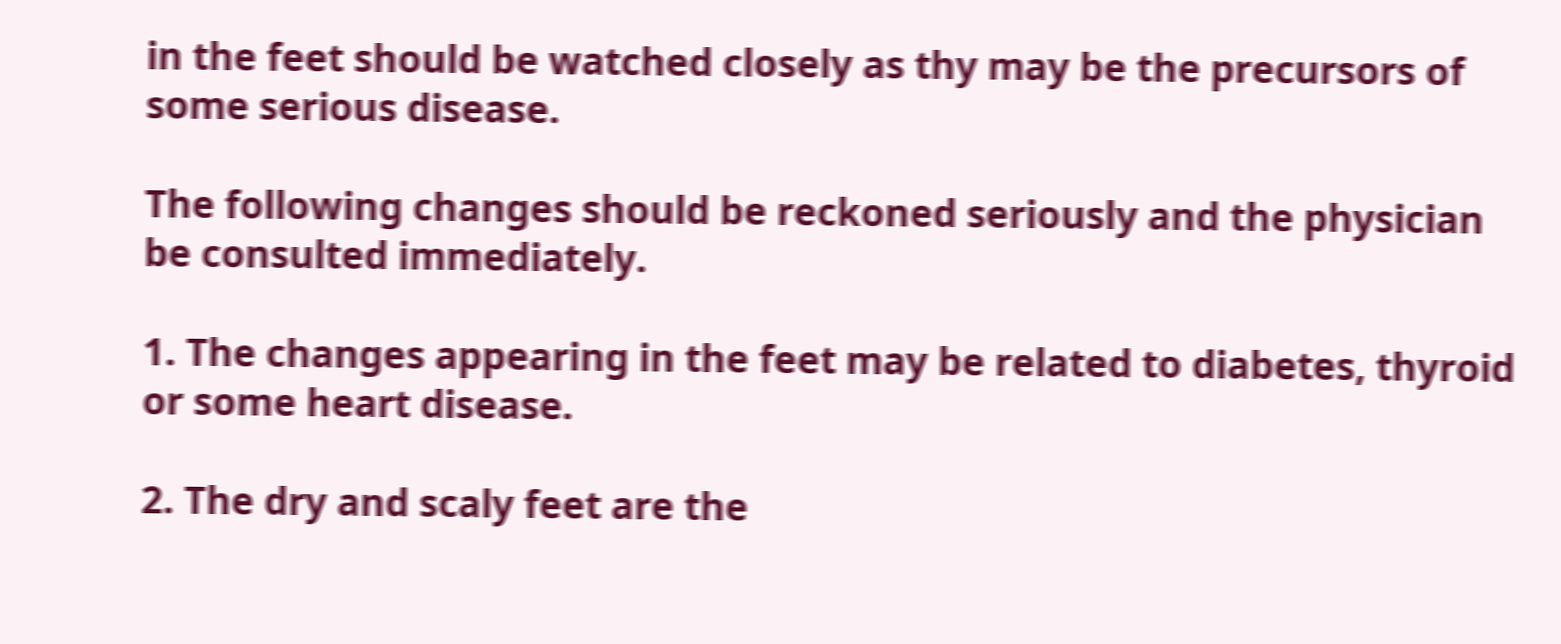in the feet should be watched closely as thy may be the precursors of some serious disease.

The following changes should be reckoned seriously and the physician be consulted immediately.

1. The changes appearing in the feet may be related to diabetes, thyroid or some heart disease.

2. The dry and scaly feet are the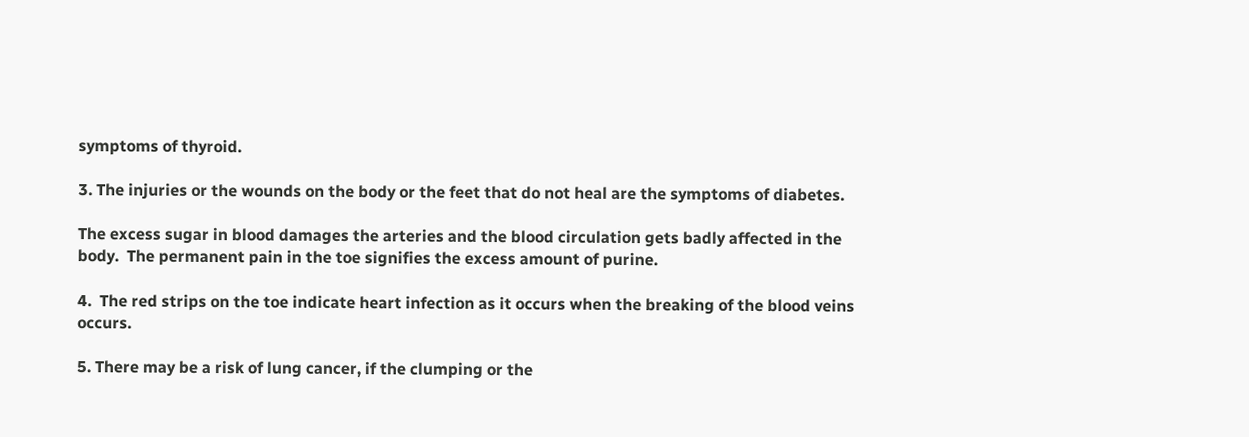symptoms of thyroid.

3. The injuries or the wounds on the body or the feet that do not heal are the symptoms of diabetes.

The excess sugar in blood damages the arteries and the blood circulation gets badly affected in the body.  The permanent pain in the toe signifies the excess amount of purine.

4.  The red strips on the toe indicate heart infection as it occurs when the breaking of the blood veins occurs.

5. There may be a risk of lung cancer, if the clumping or the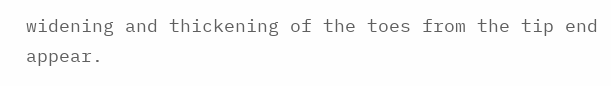widening and thickening of the toes from the tip end appear.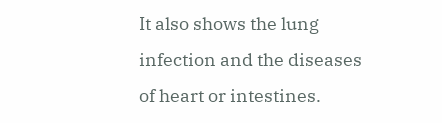It also shows the lung infection and the diseases of heart or intestines.